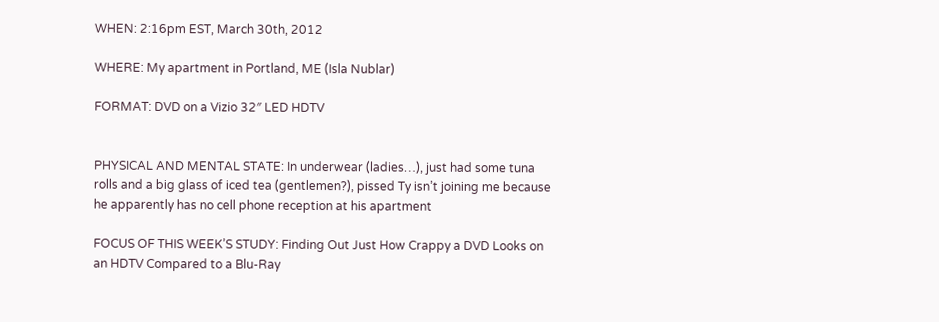WHEN: 2:16pm EST, March 30th, 2012

WHERE: My apartment in Portland, ME (Isla Nublar)

FORMAT: DVD on a Vizio 32″ LED HDTV


PHYSICAL AND MENTAL STATE: In underwear (ladies…), just had some tuna rolls and a big glass of iced tea (gentlemen?), pissed Ty isn’t joining me because he apparently has no cell phone reception at his apartment

FOCUS OF THIS WEEK’S STUDY: Finding Out Just How Crappy a DVD Looks on an HDTV Compared to a Blu-Ray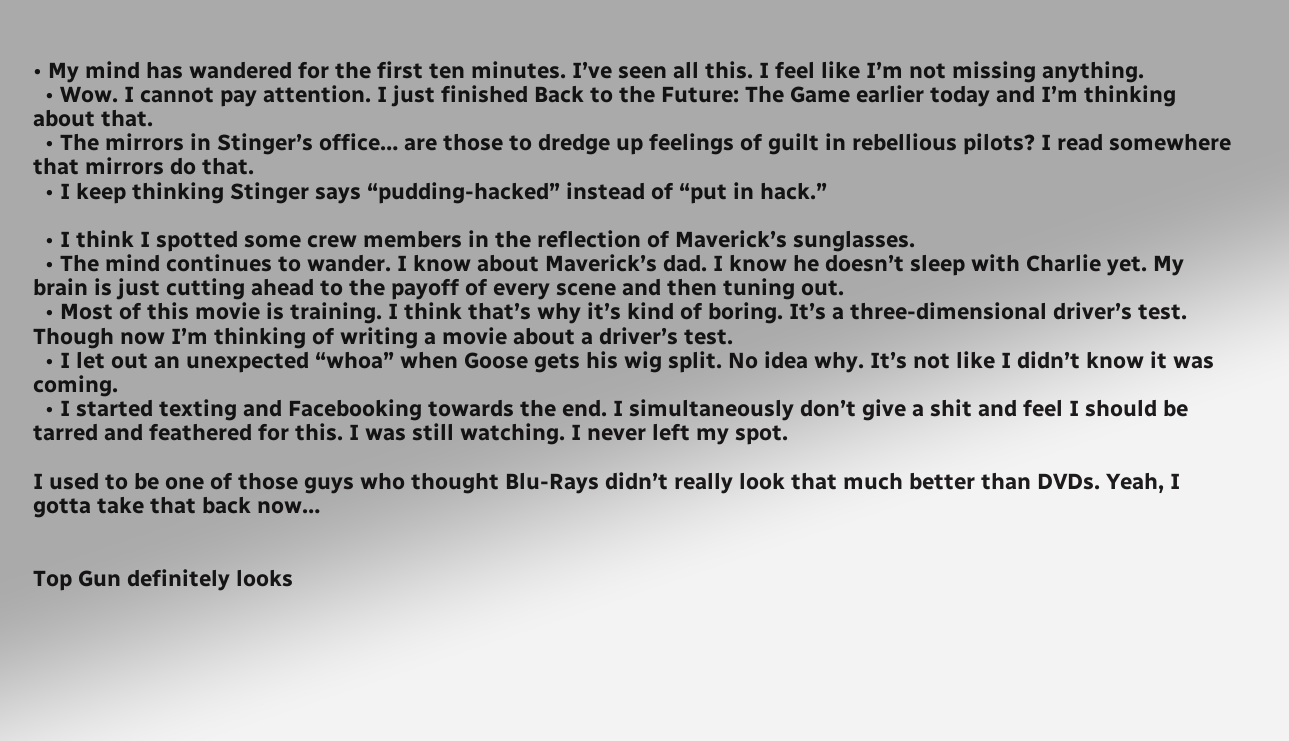• My mind has wandered for the first ten minutes. I’ve seen all this. I feel like I’m not missing anything.
  • Wow. I cannot pay attention. I just finished Back to the Future: The Game earlier today and I’m thinking about that.
  • The mirrors in Stinger’s office… are those to dredge up feelings of guilt in rebellious pilots? I read somewhere that mirrors do that.
  • I keep thinking Stinger says “pudding-hacked” instead of “put in hack.”

  • I think I spotted some crew members in the reflection of Maverick’s sunglasses.
  • The mind continues to wander. I know about Maverick’s dad. I know he doesn’t sleep with Charlie yet. My brain is just cutting ahead to the payoff of every scene and then tuning out.
  • Most of this movie is training. I think that’s why it’s kind of boring. It’s a three-dimensional driver’s test. Though now I’m thinking of writing a movie about a driver’s test.
  • I let out an unexpected “whoa” when Goose gets his wig split. No idea why. It’s not like I didn’t know it was coming.
  • I started texting and Facebooking towards the end. I simultaneously don’t give a shit and feel I should be tarred and feathered for this. I was still watching. I never left my spot.

I used to be one of those guys who thought Blu-Rays didn’t really look that much better than DVDs. Yeah, I gotta take that back now…


Top Gun definitely looks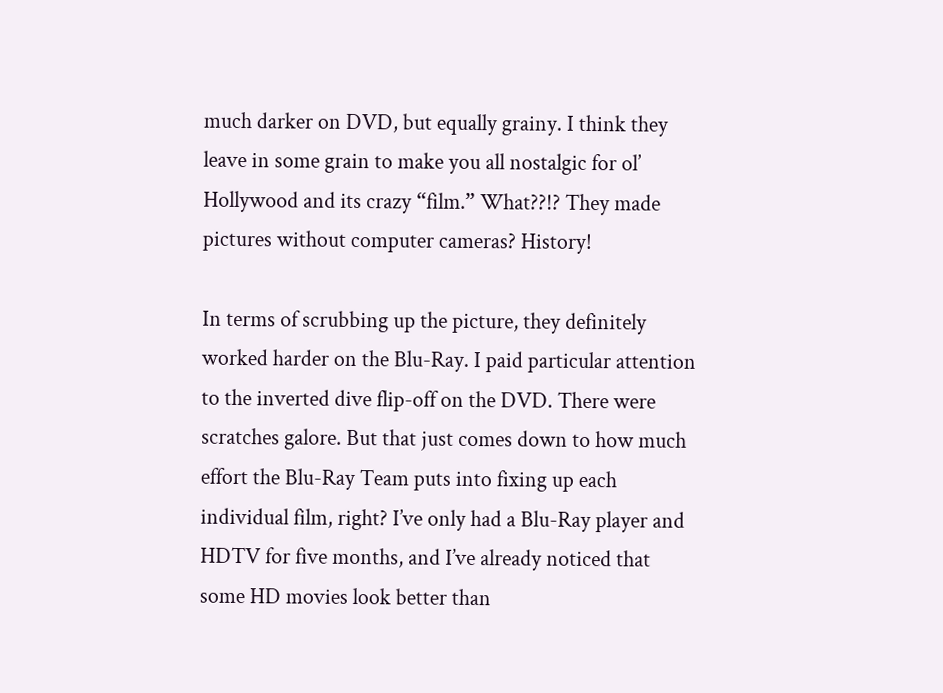much darker on DVD, but equally grainy. I think they leave in some grain to make you all nostalgic for ol’ Hollywood and its crazy “film.” What??!? They made pictures without computer cameras? History!

In terms of scrubbing up the picture, they definitely worked harder on the Blu-Ray. I paid particular attention to the inverted dive flip-off on the DVD. There were scratches galore. But that just comes down to how much effort the Blu-Ray Team puts into fixing up each individual film, right? I’ve only had a Blu-Ray player and HDTV for five months, and I’ve already noticed that some HD movies look better than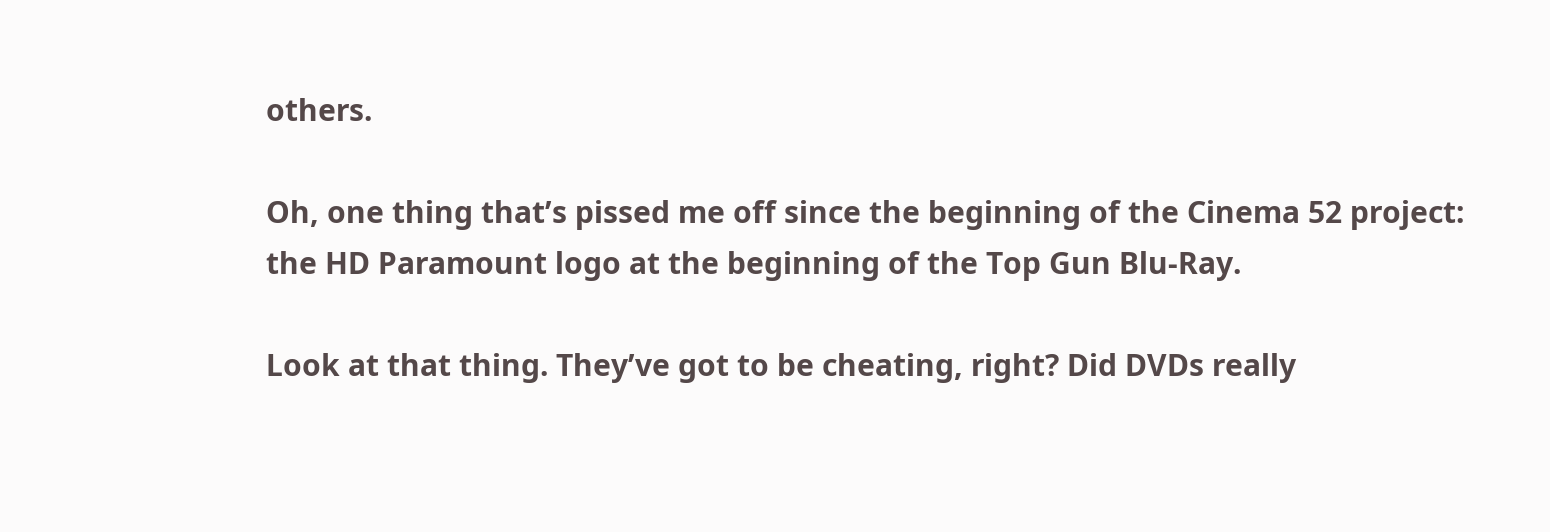others.

Oh, one thing that’s pissed me off since the beginning of the Cinema 52 project: the HD Paramount logo at the beginning of the Top Gun Blu-Ray.

Look at that thing. They’ve got to be cheating, right? Did DVDs really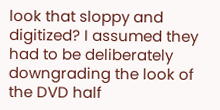look that sloppy and digitized? I assumed they had to be deliberately downgrading the look of the DVD half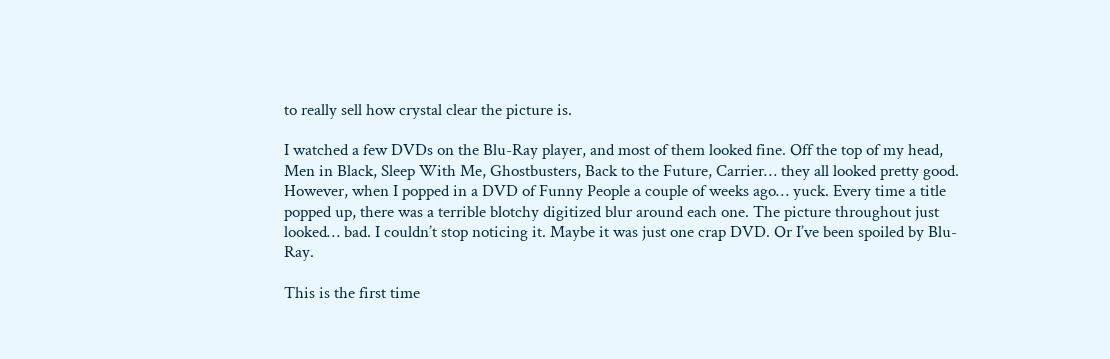to really sell how crystal clear the picture is.

I watched a few DVDs on the Blu-Ray player, and most of them looked fine. Off the top of my head, Men in Black, Sleep With Me, Ghostbusters, Back to the Future, Carrier… they all looked pretty good. However, when I popped in a DVD of Funny People a couple of weeks ago… yuck. Every time a title popped up, there was a terrible blotchy digitized blur around each one. The picture throughout just looked… bad. I couldn’t stop noticing it. Maybe it was just one crap DVD. Or I’ve been spoiled by Blu-Ray.

This is the first time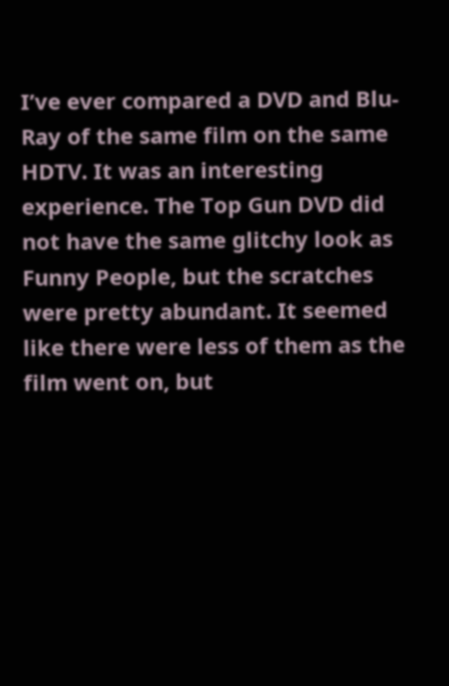I’ve ever compared a DVD and Blu-Ray of the same film on the same HDTV. It was an interesting experience. The Top Gun DVD did not have the same glitchy look as Funny People, but the scratches were pretty abundant. It seemed like there were less of them as the film went on, but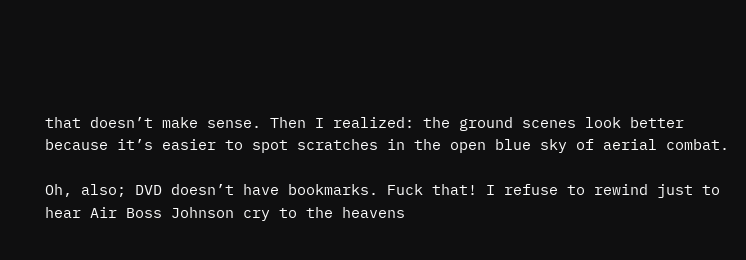that doesn’t make sense. Then I realized: the ground scenes look better because it’s easier to spot scratches in the open blue sky of aerial combat.

Oh, also; DVD doesn’t have bookmarks. Fuck that! I refuse to rewind just to hear Air Boss Johnson cry to the heavens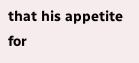that his appetite for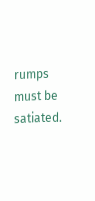rumps must be satiated.